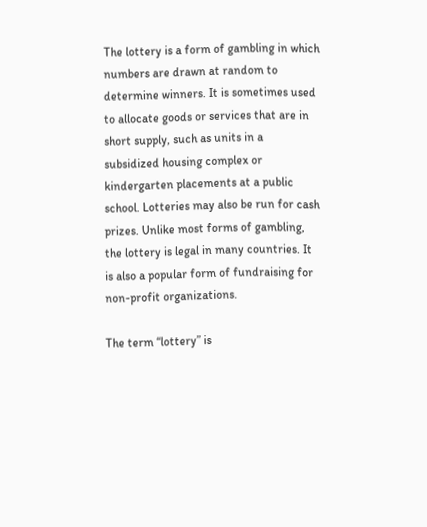The lottery is a form of gambling in which numbers are drawn at random to determine winners. It is sometimes used to allocate goods or services that are in short supply, such as units in a subsidized housing complex or kindergarten placements at a public school. Lotteries may also be run for cash prizes. Unlike most forms of gambling, the lottery is legal in many countries. It is also a popular form of fundraising for non-profit organizations.

The term “lottery” is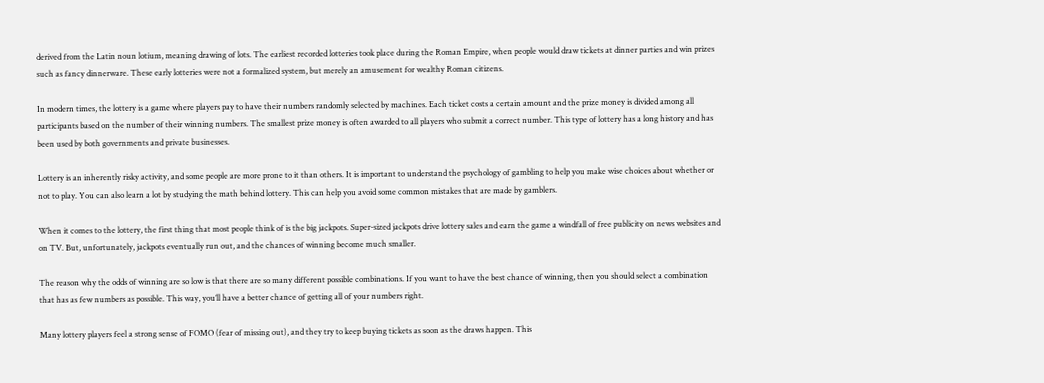derived from the Latin noun lotium, meaning drawing of lots. The earliest recorded lotteries took place during the Roman Empire, when people would draw tickets at dinner parties and win prizes such as fancy dinnerware. These early lotteries were not a formalized system, but merely an amusement for wealthy Roman citizens.

In modern times, the lottery is a game where players pay to have their numbers randomly selected by machines. Each ticket costs a certain amount and the prize money is divided among all participants based on the number of their winning numbers. The smallest prize money is often awarded to all players who submit a correct number. This type of lottery has a long history and has been used by both governments and private businesses.

Lottery is an inherently risky activity, and some people are more prone to it than others. It is important to understand the psychology of gambling to help you make wise choices about whether or not to play. You can also learn a lot by studying the math behind lottery. This can help you avoid some common mistakes that are made by gamblers.

When it comes to the lottery, the first thing that most people think of is the big jackpots. Super-sized jackpots drive lottery sales and earn the game a windfall of free publicity on news websites and on TV. But, unfortunately, jackpots eventually run out, and the chances of winning become much smaller.

The reason why the odds of winning are so low is that there are so many different possible combinations. If you want to have the best chance of winning, then you should select a combination that has as few numbers as possible. This way, you’ll have a better chance of getting all of your numbers right.

Many lottery players feel a strong sense of FOMO (fear of missing out), and they try to keep buying tickets as soon as the draws happen. This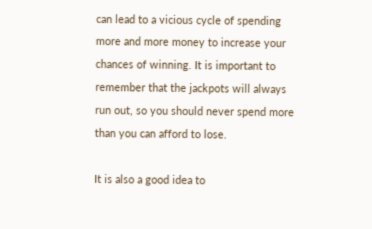can lead to a vicious cycle of spending more and more money to increase your chances of winning. It is important to remember that the jackpots will always run out, so you should never spend more than you can afford to lose.

It is also a good idea to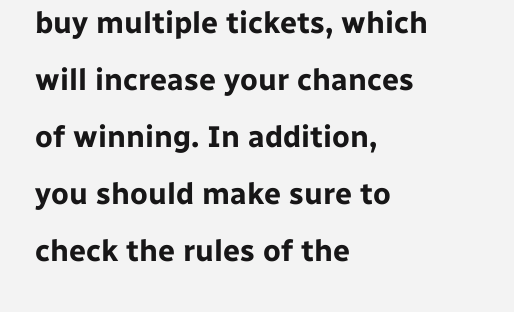buy multiple tickets, which will increase your chances of winning. In addition, you should make sure to check the rules of the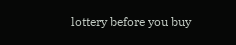lottery before you buy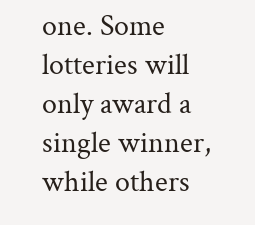one. Some lotteries will only award a single winner, while others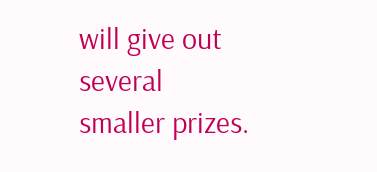will give out several smaller prizes.